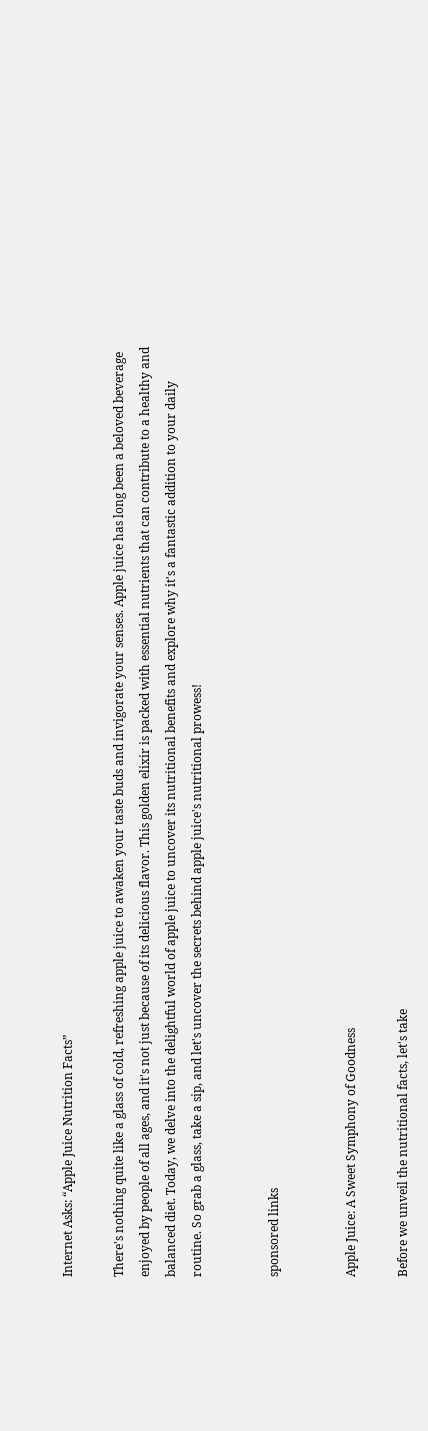Internet Asks: “Apple Juice Nutrition Facts”

There's nothing quite like a glass of cold, refreshing apple juice to awaken your taste buds and invigorate your senses. Apple juice has long been a beloved beverage enjoyed by people of all ages, and it's not just because of its delicious flavor. This golden elixir is packed with essential nutrients that can contribute to a healthy and balanced diet. Today, we delve into the delightful world of apple juice to uncover its nutritional benefits and explore why it's a fantastic addition to your daily routine. So grab a glass, take a sip, and let's uncover the secrets behind apple juice's nutritional prowess!


sponsored links


Apple Juice: A Sweet Symphony of Goodness

Before we unveil the nutritional facts, let's take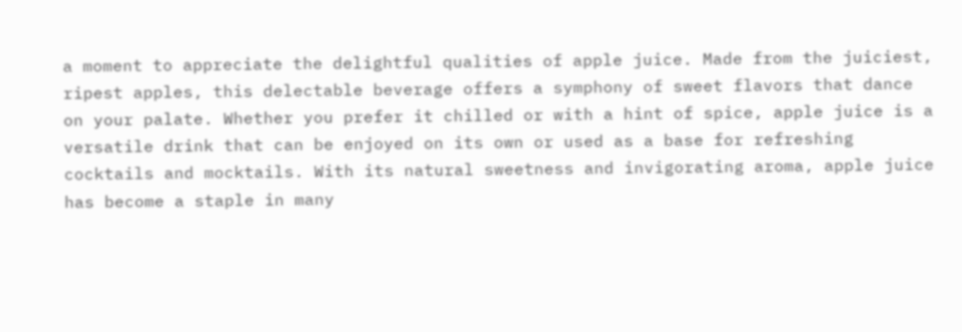a moment to appreciate the delightful qualities of apple juice. Made from the juiciest, ripest apples, this delectable beverage offers a symphony of sweet flavors that dance on your palate. Whether you prefer it chilled or with a hint of spice, apple juice is a versatile drink that can be enjoyed on its own or used as a base for refreshing cocktails and mocktails. With its natural sweetness and invigorating aroma, apple juice has become a staple in many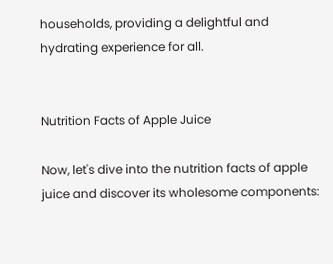households, providing a delightful and hydrating experience for all.


Nutrition Facts of Apple Juice

Now, let's dive into the nutrition facts of apple juice and discover its wholesome components: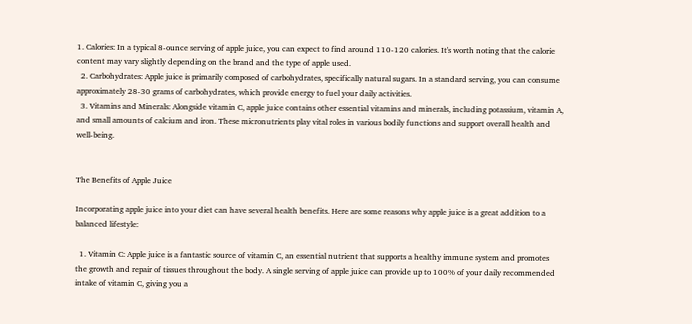1. Calories: In a typical 8-ounce serving of apple juice, you can expect to find around 110-120 calories. It's worth noting that the calorie content may vary slightly depending on the brand and the type of apple used.
  2. Carbohydrates: Apple juice is primarily composed of carbohydrates, specifically natural sugars. In a standard serving, you can consume approximately 28-30 grams of carbohydrates, which provide energy to fuel your daily activities.
  3. Vitamins and Minerals: Alongside vitamin C, apple juice contains other essential vitamins and minerals, including potassium, vitamin A, and small amounts of calcium and iron. These micronutrients play vital roles in various bodily functions and support overall health and well-being.


The Benefits of Apple Juice

Incorporating apple juice into your diet can have several health benefits. Here are some reasons why apple juice is a great addition to a balanced lifestyle:

  1. Vitamin C: Apple juice is a fantastic source of vitamin C, an essential nutrient that supports a healthy immune system and promotes the growth and repair of tissues throughout the body. A single serving of apple juice can provide up to 100% of your daily recommended intake of vitamin C, giving you a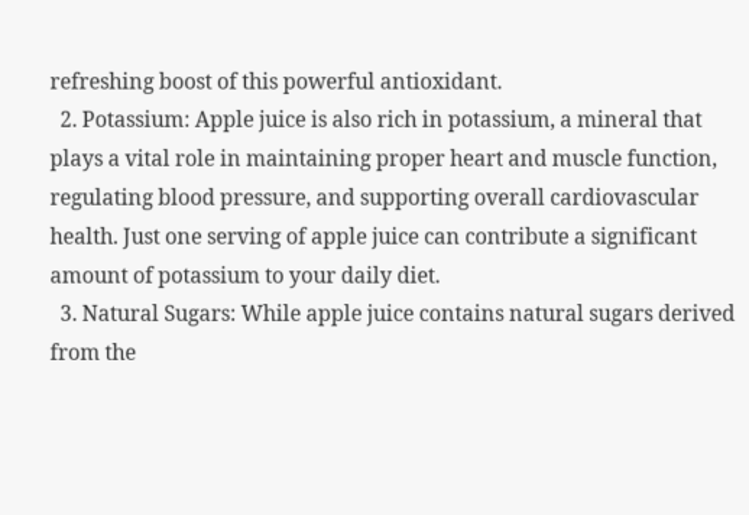refreshing boost of this powerful antioxidant.
  2. Potassium: Apple juice is also rich in potassium, a mineral that plays a vital role in maintaining proper heart and muscle function, regulating blood pressure, and supporting overall cardiovascular health. Just one serving of apple juice can contribute a significant amount of potassium to your daily diet.
  3. Natural Sugars: While apple juice contains natural sugars derived from the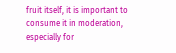fruit itself, it is important to consume it in moderation, especially for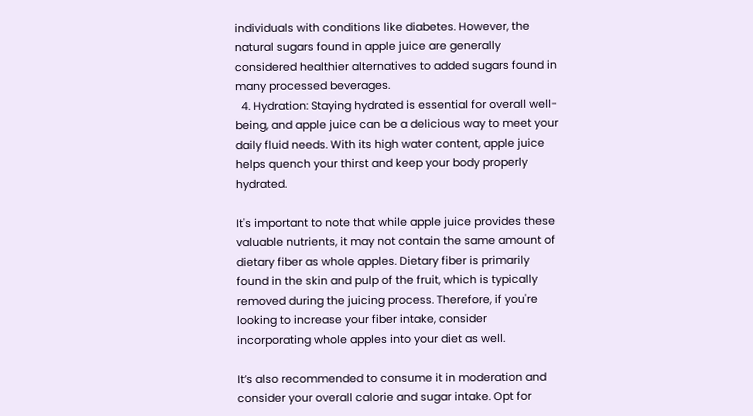individuals with conditions like diabetes. However, the natural sugars found in apple juice are generally considered healthier alternatives to added sugars found in many processed beverages.
  4. Hydration: Staying hydrated is essential for overall well-being, and apple juice can be a delicious way to meet your daily fluid needs. With its high water content, apple juice helps quench your thirst and keep your body properly hydrated.

It's important to note that while apple juice provides these valuable nutrients, it may not contain the same amount of dietary fiber as whole apples. Dietary fiber is primarily found in the skin and pulp of the fruit, which is typically removed during the juicing process. Therefore, if you're looking to increase your fiber intake, consider incorporating whole apples into your diet as well.

It’s also recommended to consume it in moderation and consider your overall calorie and sugar intake. Opt for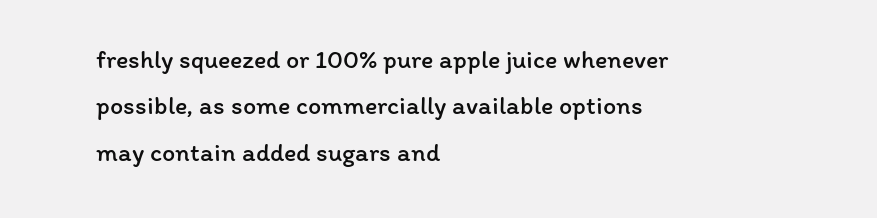freshly squeezed or 100% pure apple juice whenever possible, as some commercially available options may contain added sugars and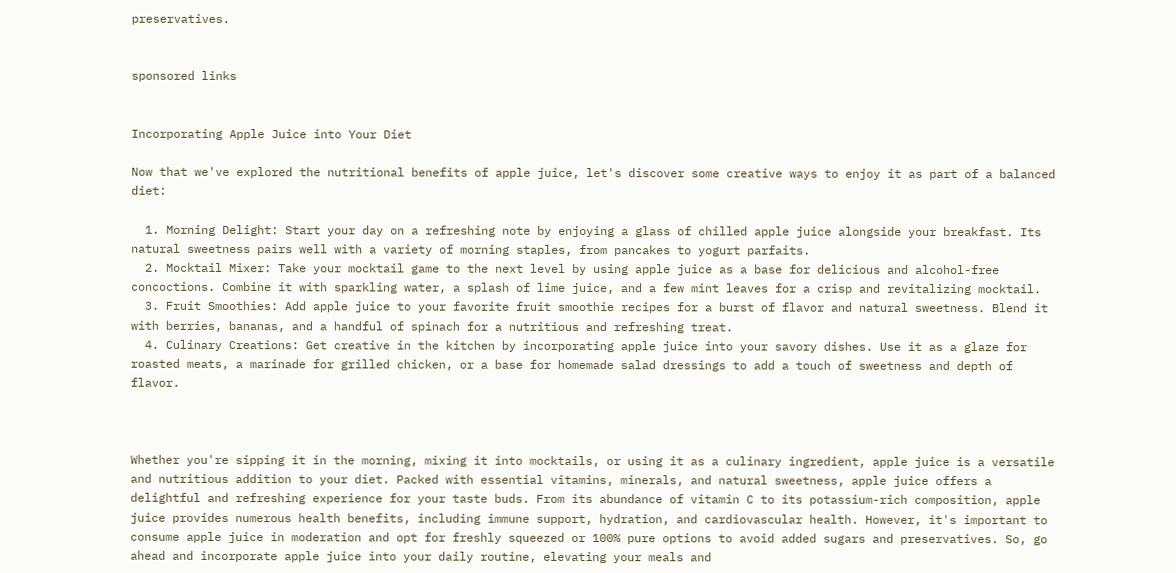preservatives.


sponsored links


Incorporating Apple Juice into Your Diet

Now that we've explored the nutritional benefits of apple juice, let's discover some creative ways to enjoy it as part of a balanced diet:

  1. Morning Delight: Start your day on a refreshing note by enjoying a glass of chilled apple juice alongside your breakfast. Its natural sweetness pairs well with a variety of morning staples, from pancakes to yogurt parfaits.
  2. Mocktail Mixer: Take your mocktail game to the next level by using apple juice as a base for delicious and alcohol-free concoctions. Combine it with sparkling water, a splash of lime juice, and a few mint leaves for a crisp and revitalizing mocktail.
  3. Fruit Smoothies: Add apple juice to your favorite fruit smoothie recipes for a burst of flavor and natural sweetness. Blend it with berries, bananas, and a handful of spinach for a nutritious and refreshing treat.
  4. Culinary Creations: Get creative in the kitchen by incorporating apple juice into your savory dishes. Use it as a glaze for roasted meats, a marinade for grilled chicken, or a base for homemade salad dressings to add a touch of sweetness and depth of flavor.



Whether you're sipping it in the morning, mixing it into mocktails, or using it as a culinary ingredient, apple juice is a versatile and nutritious addition to your diet. Packed with essential vitamins, minerals, and natural sweetness, apple juice offers a delightful and refreshing experience for your taste buds. From its abundance of vitamin C to its potassium-rich composition, apple juice provides numerous health benefits, including immune support, hydration, and cardiovascular health. However, it's important to consume apple juice in moderation and opt for freshly squeezed or 100% pure options to avoid added sugars and preservatives. So, go ahead and incorporate apple juice into your daily routine, elevating your meals and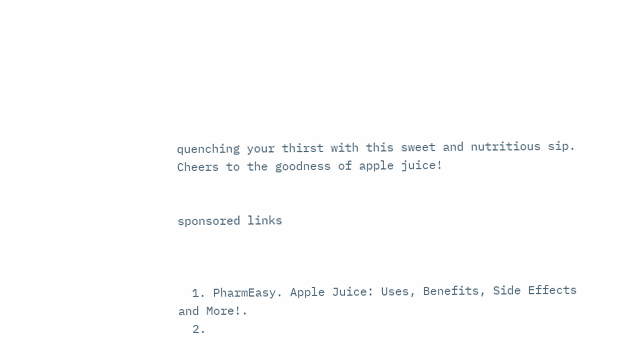quenching your thirst with this sweet and nutritious sip. Cheers to the goodness of apple juice!


sponsored links



  1. PharmEasy. Apple Juice: Uses, Benefits, Side Effects and More!.
  2.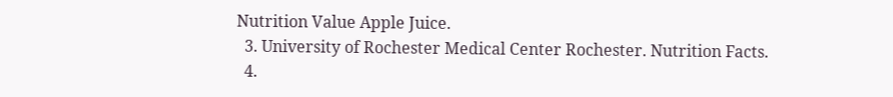Nutrition Value Apple Juice.
  3. University of Rochester Medical Center Rochester. Nutrition Facts.
  4.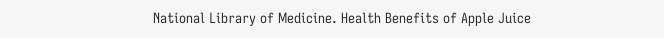National Library of Medicine. Health Benefits of Apple Juice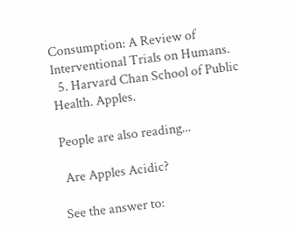Consumption: A Review of Interventional Trials on Humans.
  5. Harvard Chan School of Public Health. Apples.

People are also reading...

 Are Apples Acidic?

See the answer to: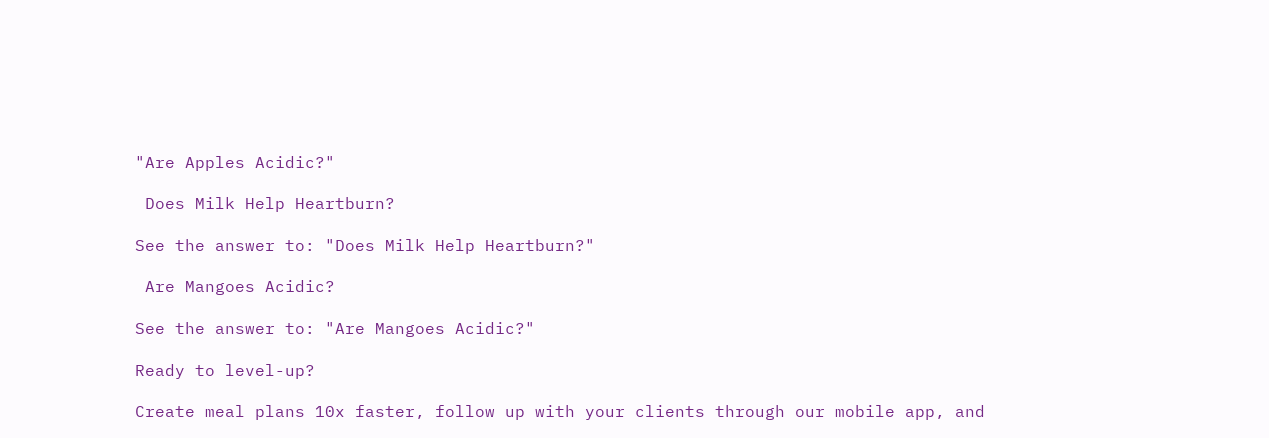"Are Apples Acidic?"

 Does Milk Help Heartburn?

See the answer to: "Does Milk Help Heartburn?"

 Are Mangoes Acidic?

See the answer to: "Are Mangoes Acidic?"

Ready to level-up?

Create meal plans 10x faster, follow up with your clients through our mobile app, and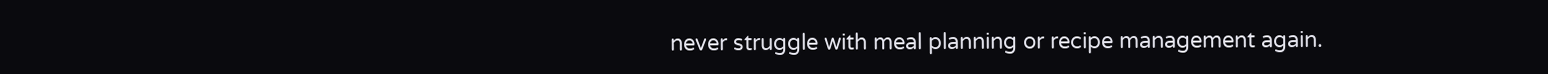never struggle with meal planning or recipe management again.